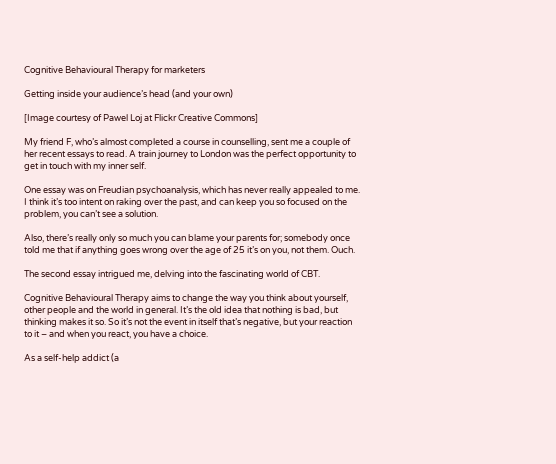Cognitive Behavioural Therapy for marketers

Getting inside your audience’s head (and your own)

[Image courtesy of Pawel Loj at Flickr Creative Commons]

My friend F, who’s almost completed a course in counselling, sent me a couple of her recent essays to read. A train journey to London was the perfect opportunity to get in touch with my inner self.

One essay was on Freudian psychoanalysis, which has never really appealed to me. I think it’s too intent on raking over the past, and can keep you so focused on the problem, you can’t see a solution.

Also, there’s really only so much you can blame your parents for; somebody once told me that if anything goes wrong over the age of 25 it’s on you, not them. Ouch.

The second essay intrigued me, delving into the fascinating world of CBT.

Cognitive Behavioural Therapy aims to change the way you think about yourself, other people and the world in general. It’s the old idea that nothing is bad, but thinking makes it so. So it’s not the event in itself that’s negative, but your reaction to it – and when you react, you have a choice.

As a self-help addict (a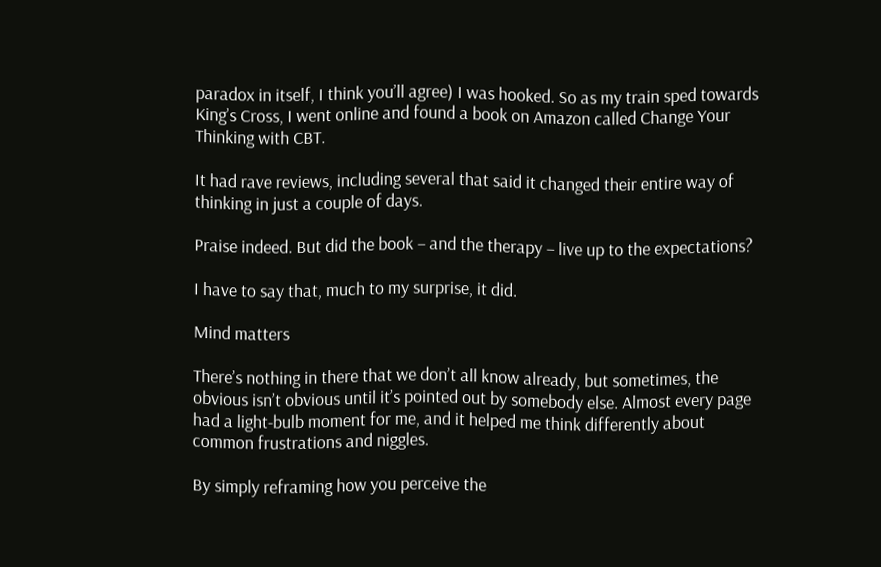paradox in itself, I think you’ll agree) I was hooked. So as my train sped towards King’s Cross, I went online and found a book on Amazon called Change Your Thinking with CBT.

It had rave reviews, including several that said it changed their entire way of thinking in just a couple of days.

Praise indeed. But did the book – and the therapy – live up to the expectations?

I have to say that, much to my surprise, it did.

Mind matters

There’s nothing in there that we don’t all know already, but sometimes, the obvious isn’t obvious until it’s pointed out by somebody else. Almost every page had a light-bulb moment for me, and it helped me think differently about common frustrations and niggles.

By simply reframing how you perceive the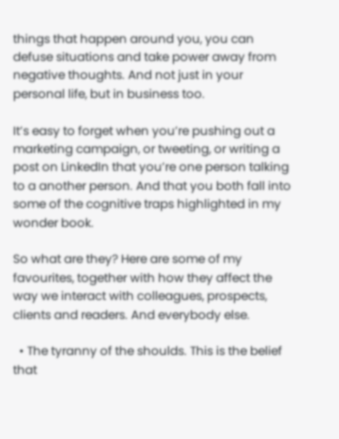things that happen around you, you can defuse situations and take power away from negative thoughts. And not just in your personal life, but in business too.

It’s easy to forget when you’re pushing out a marketing campaign, or tweeting, or writing a post on LinkedIn that you’re one person talking to a another person. And that you both fall into some of the cognitive traps highlighted in my wonder book.

So what are they? Here are some of my favourites, together with how they affect the way we interact with colleagues, prospects, clients and readers. And everybody else.

  • The tyranny of the shoulds. This is the belief that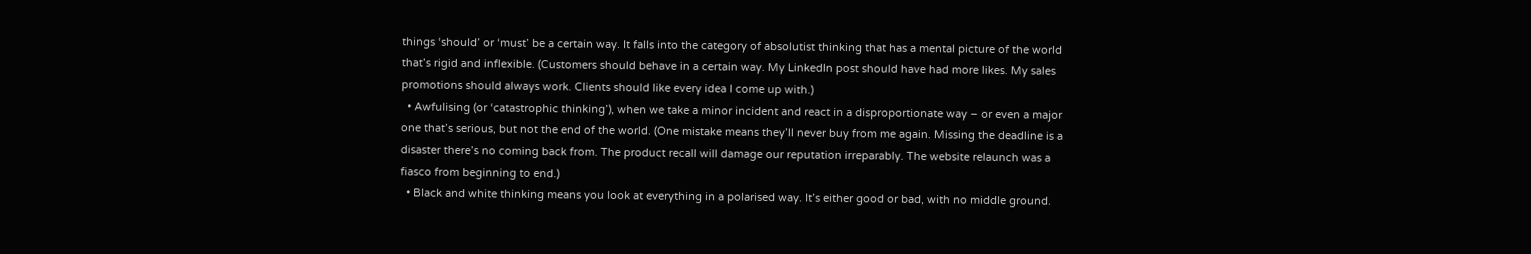things ‘should’ or ‘must’ be a certain way. It falls into the category of absolutist thinking that has a mental picture of the world that’s rigid and inflexible. (Customers should behave in a certain way. My LinkedIn post should have had more likes. My sales promotions should always work. Clients should like every idea I come up with.)
  • Awfulising (or ‘catastrophic thinking’), when we take a minor incident and react in a disproportionate way – or even a major one that’s serious, but not the end of the world. (One mistake means they’ll never buy from me again. Missing the deadline is a disaster there’s no coming back from. The product recall will damage our reputation irreparably. The website relaunch was a fiasco from beginning to end.)
  • Black and white thinking means you look at everything in a polarised way. It’s either good or bad, with no middle ground.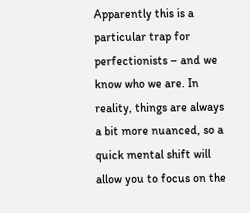Apparently this is a particular trap for perfectionists – and we know who we are. In reality, things are always a bit more nuanced, so a quick mental shift will allow you to focus on the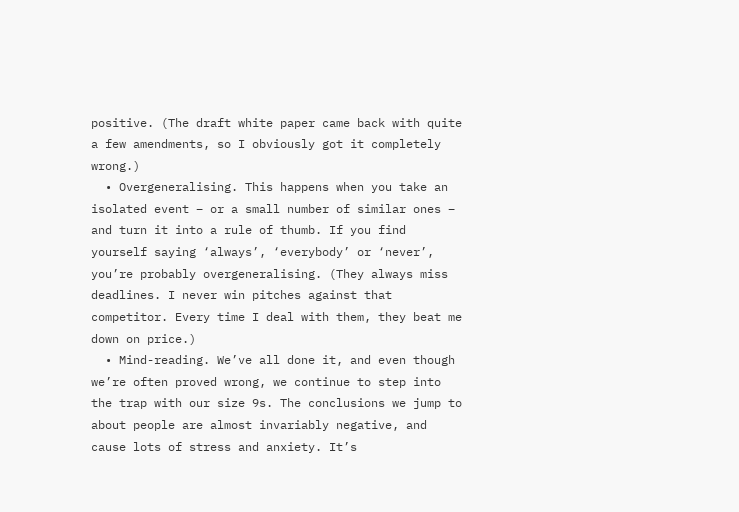positive. (The draft white paper came back with quite a few amendments, so I obviously got it completely wrong.)
  • Overgeneralising. This happens when you take an isolated event – or a small number of similar ones – and turn it into a rule of thumb. If you find yourself saying ‘always’, ‘everybody’ or ‘never’, you’re probably overgeneralising. (They always miss deadlines. I never win pitches against that competitor. Every time I deal with them, they beat me down on price.)
  • Mind-reading. We’ve all done it, and even though we’re often proved wrong, we continue to step into the trap with our size 9s. The conclusions we jump to about people are almost invariably negative, and cause lots of stress and anxiety. It’s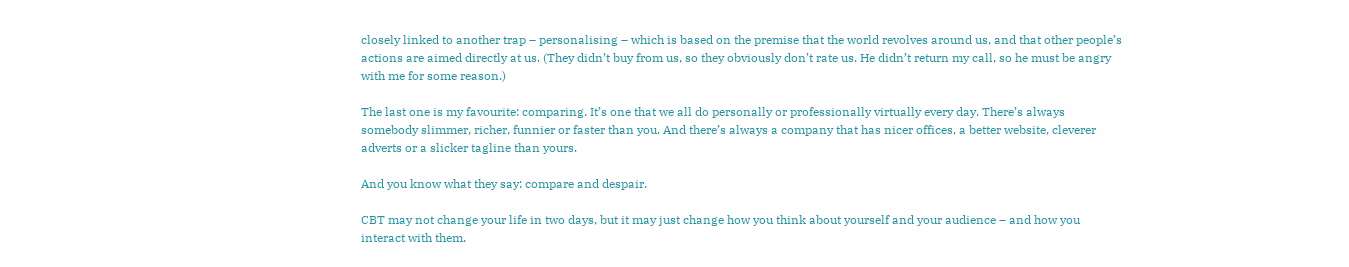closely linked to another trap – personalising – which is based on the premise that the world revolves around us, and that other people’s actions are aimed directly at us. (They didn’t buy from us, so they obviously don’t rate us. He didn’t return my call, so he must be angry with me for some reason.)

The last one is my favourite: comparing. It’s one that we all do personally or professionally virtually every day. There’s always somebody slimmer, richer, funnier or faster than you. And there’s always a company that has nicer offices, a better website, cleverer adverts or a slicker tagline than yours.

And you know what they say: compare and despair.

CBT may not change your life in two days, but it may just change how you think about yourself and your audience – and how you interact with them.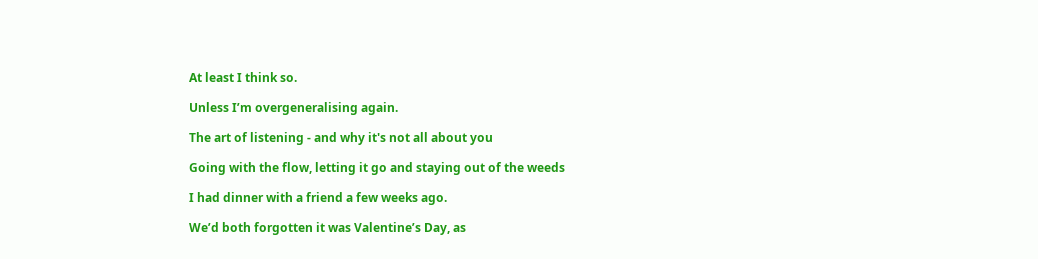At least I think so.

Unless I’m overgeneralising again.

The art of listening - and why it's not all about you

Going with the flow, letting it go and staying out of the weeds

I had dinner with a friend a few weeks ago.

We’d both forgotten it was Valentine’s Day, as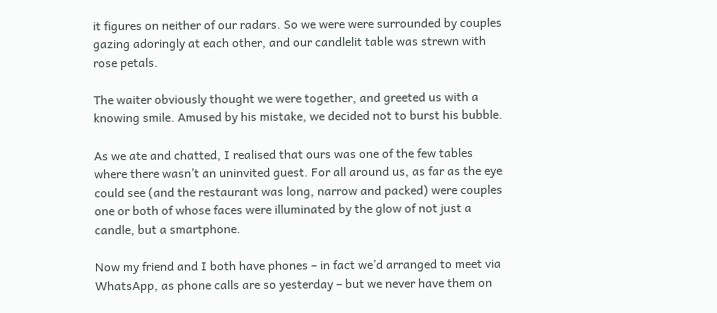it figures on neither of our radars. So we were were surrounded by couples gazing adoringly at each other, and our candlelit table was strewn with rose petals.

The waiter obviously thought we were together, and greeted us with a knowing smile. Amused by his mistake, we decided not to burst his bubble.

As we ate and chatted, I realised that ours was one of the few tables where there wasn’t an uninvited guest. For all around us, as far as the eye could see (and the restaurant was long, narrow and packed) were couples one or both of whose faces were illuminated by the glow of not just a candle, but a smartphone.

Now my friend and I both have phones – in fact we’d arranged to meet via WhatsApp, as phone calls are so yesterday – but we never have them on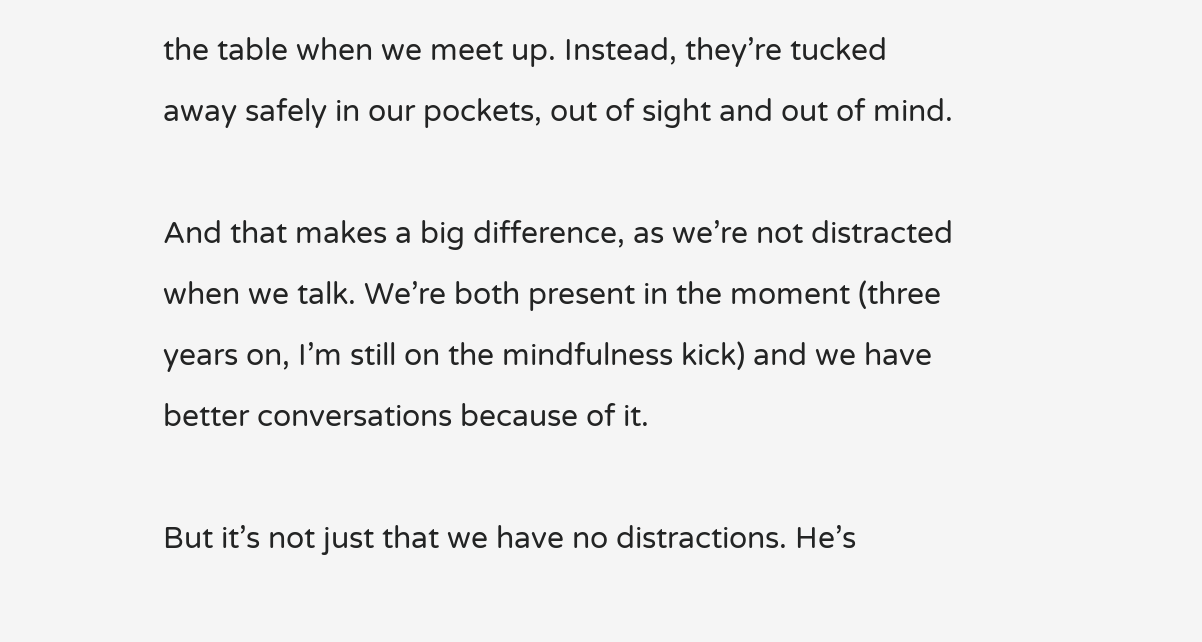the table when we meet up. Instead, they’re tucked away safely in our pockets, out of sight and out of mind.

And that makes a big difference, as we’re not distracted when we talk. We’re both present in the moment (three years on, I’m still on the mindfulness kick) and we have better conversations because of it.

But it’s not just that we have no distractions. He’s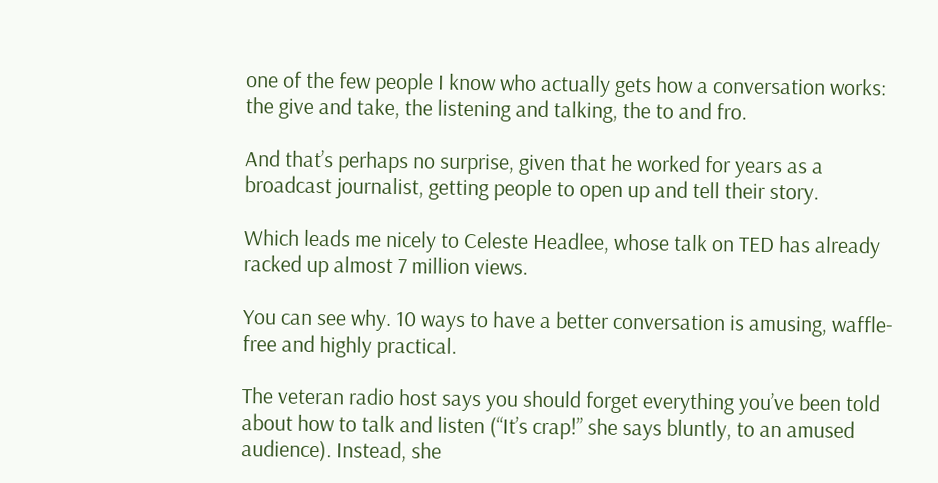one of the few people I know who actually gets how a conversation works: the give and take, the listening and talking, the to and fro.

And that’s perhaps no surprise, given that he worked for years as a broadcast journalist, getting people to open up and tell their story.

Which leads me nicely to Celeste Headlee, whose talk on TED has already racked up almost 7 million views.

You can see why. 10 ways to have a better conversation is amusing, waffle-free and highly practical.

The veteran radio host says you should forget everything you’ve been told about how to talk and listen (“It’s crap!” she says bluntly, to an amused audience). Instead, she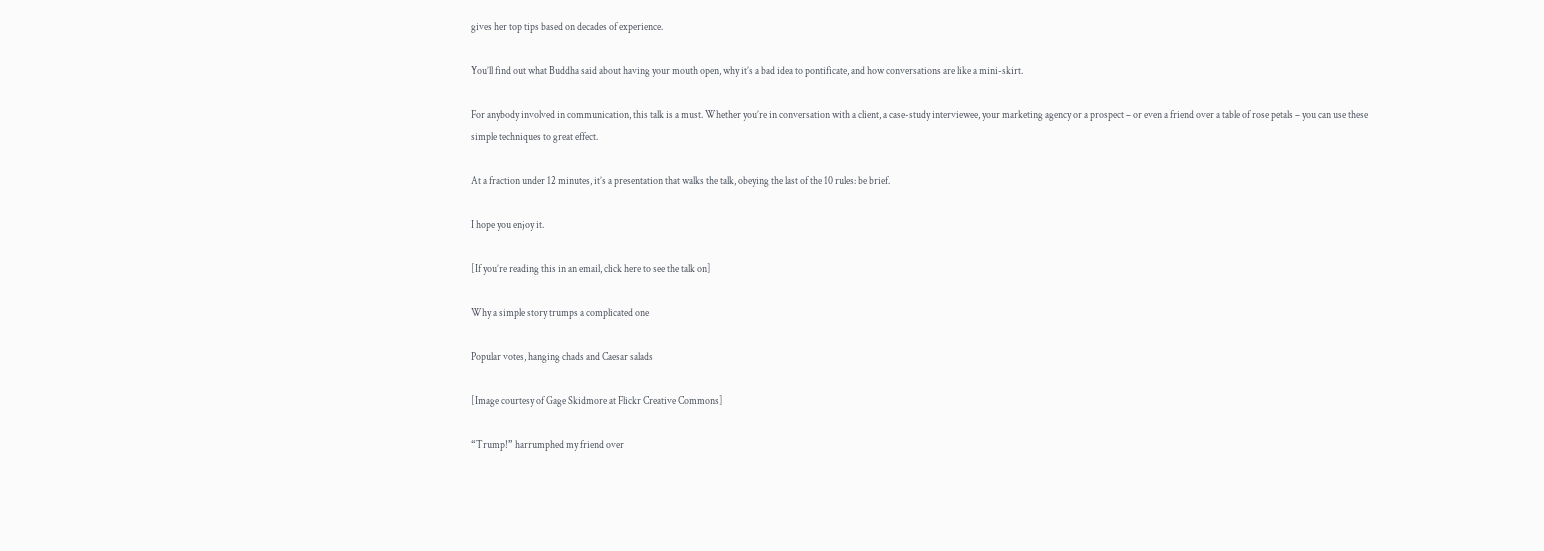gives her top tips based on decades of experience.

You’ll find out what Buddha said about having your mouth open, why it’s a bad idea to pontificate, and how conversations are like a mini-skirt.

For anybody involved in communication, this talk is a must. Whether you’re in conversation with a client, a case-study interviewee, your marketing agency or a prospect – or even a friend over a table of rose petals – you can use these simple techniques to great effect.

At a fraction under 12 minutes, it’s a presentation that walks the talk, obeying the last of the 10 rules: be brief.

I hope you enjoy it.

[If you’re reading this in an email, click here to see the talk on]

Why a simple story trumps a complicated one

Popular votes, hanging chads and Caesar salads

[Image courtesy of Gage Skidmore at Flickr Creative Commons]

“Trump!” harrumphed my friend over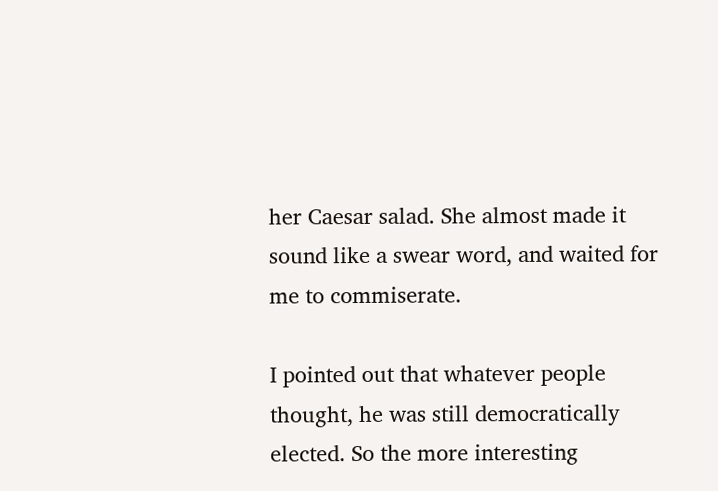her Caesar salad. She almost made it sound like a swear word, and waited for me to commiserate.

I pointed out that whatever people thought, he was still democratically elected. So the more interesting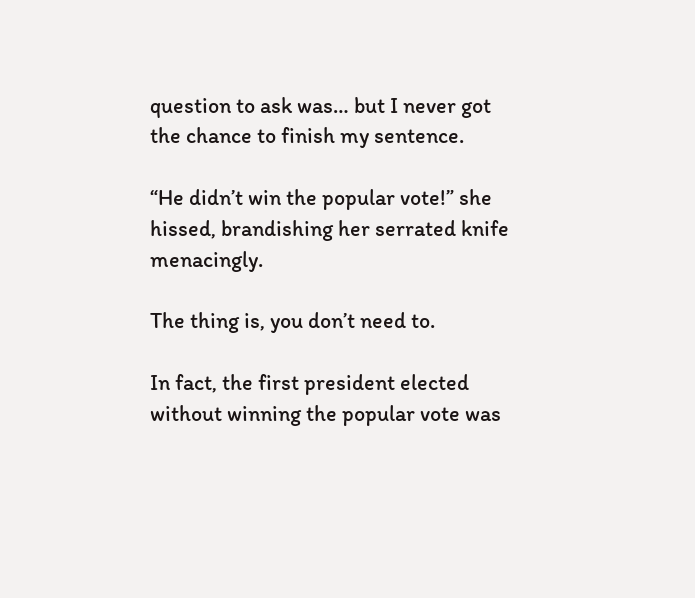question to ask was… but I never got the chance to finish my sentence.

“He didn’t win the popular vote!” she hissed, brandishing her serrated knife menacingly.

The thing is, you don’t need to.

In fact, the first president elected without winning the popular vote was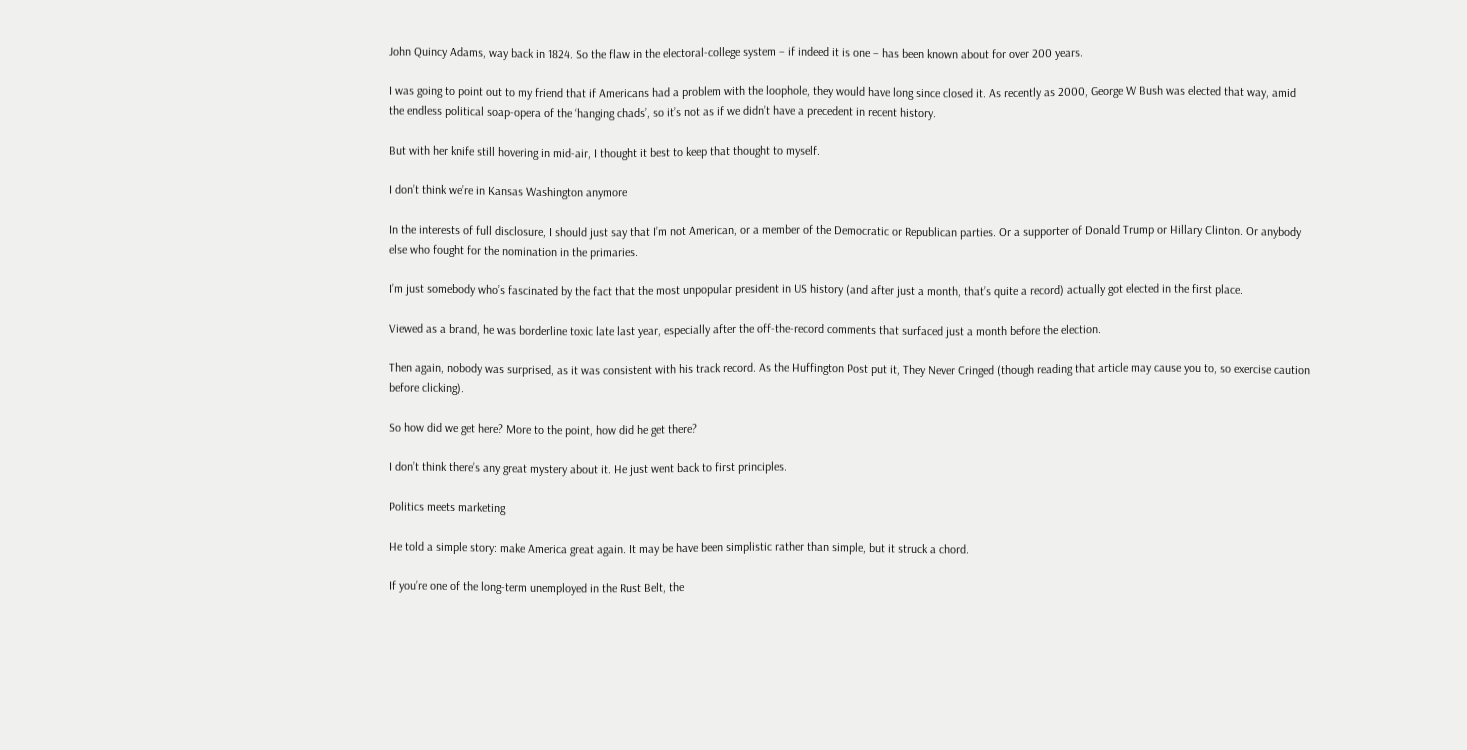John Quincy Adams, way back in 1824. So the flaw in the electoral-college system – if indeed it is one – has been known about for over 200 years.

I was going to point out to my friend that if Americans had a problem with the loophole, they would have long since closed it. As recently as 2000, George W Bush was elected that way, amid the endless political soap-opera of the ‘hanging chads’, so it’s not as if we didn’t have a precedent in recent history.

But with her knife still hovering in mid-air, I thought it best to keep that thought to myself.

I don’t think we’re in Kansas Washington anymore

In the interests of full disclosure, I should just say that I’m not American, or a member of the Democratic or Republican parties. Or a supporter of Donald Trump or Hillary Clinton. Or anybody else who fought for the nomination in the primaries.

I’m just somebody who’s fascinated by the fact that the most unpopular president in US history (and after just a month, that’s quite a record) actually got elected in the first place.

Viewed as a brand, he was borderline toxic late last year, especially after the off-the-record comments that surfaced just a month before the election.

Then again, nobody was surprised, as it was consistent with his track record. As the Huffington Post put it, They Never Cringed (though reading that article may cause you to, so exercise caution before clicking).

So how did we get here? More to the point, how did he get there?

I don’t think there’s any great mystery about it. He just went back to first principles.

Politics meets marketing

He told a simple story: make America great again. It may be have been simplistic rather than simple, but it struck a chord.

If you’re one of the long-term unemployed in the Rust Belt, the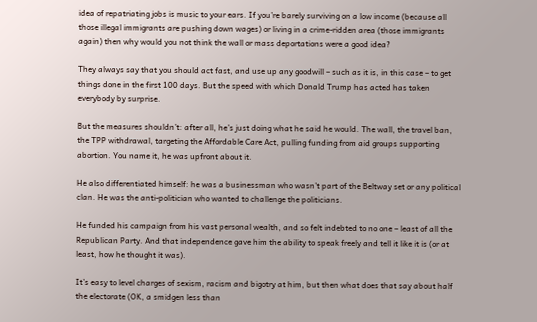idea of repatriating jobs is music to your ears. If you’re barely surviving on a low income (because all those illegal immigrants are pushing down wages) or living in a crime-ridden area (those immigrants again) then why would you not think the wall or mass deportations were a good idea?

They always say that you should act fast, and use up any goodwill – such as it is, in this case – to get things done in the first 100 days. But the speed with which Donald Trump has acted has taken everybody by surprise.

But the measures shouldn’t: after all, he’s just doing what he said he would. The wall, the travel ban, the TPP withdrawal, targeting the Affordable Care Act, pulling funding from aid groups supporting abortion. You name it, he was upfront about it.

He also differentiated himself: he was a businessman who wasn’t part of the Beltway set or any political clan. He was the anti-politician who wanted to challenge the politicians.

He funded his campaign from his vast personal wealth, and so felt indebted to no one – least of all the Republican Party. And that independence gave him the ability to speak freely and tell it like it is (or at least, how he thought it was).

It’s easy to level charges of sexism, racism and bigotry at him, but then what does that say about half the electorate (OK, a smidgen less than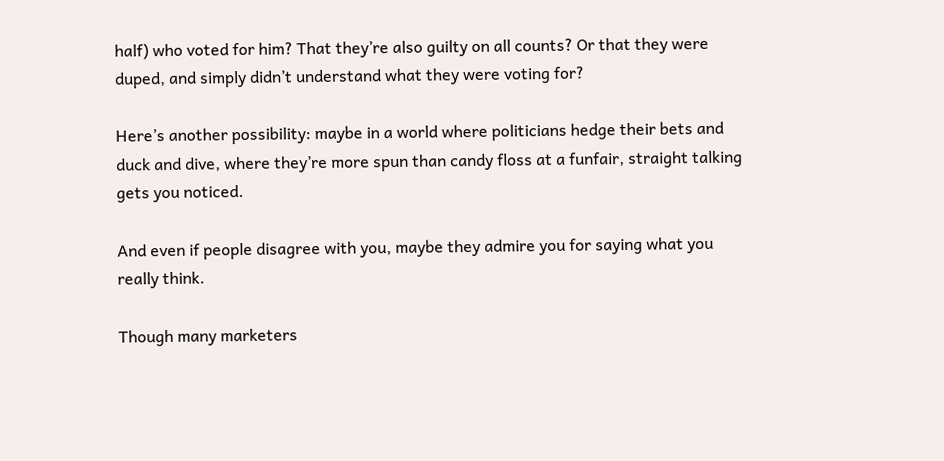half) who voted for him? That they’re also guilty on all counts? Or that they were duped, and simply didn’t understand what they were voting for?

Here’s another possibility: maybe in a world where politicians hedge their bets and duck and dive, where they’re more spun than candy floss at a funfair, straight talking gets you noticed.

And even if people disagree with you, maybe they admire you for saying what you really think.

Though many marketers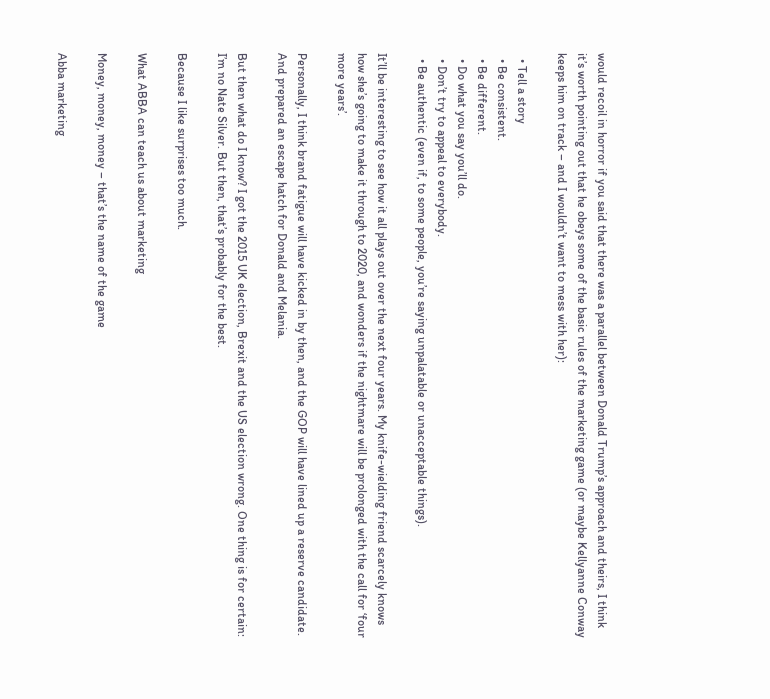would recoil in horror if you said that there was a parallel between Donald Trump’s approach and theirs, I think it’s worth pointing out that he obeys some of the basic rules of the marketing game (or maybe Kellyanne Conway keeps him on track – and I wouldn’t want to mess with her):

  • Tell a story
  • Be consistent.
  • Be different.
  • Do what you say you’ll do.
  • Don’t try to appeal to everybody.
  • Be authentic (even if, to some people, you’re saying unpalatable or unacceptable things).

It’ll be interesting to see how it all plays out over the next four years. My knife-wielding friend scarcely knows how she’s going to make it through to 2020, and wonders if the nightmare will be prolonged with the call for ‘four more years’.

Personally, I think brand fatigue will have kicked in by then, and the GOP will have lined up a reserve candidate. And prepared an escape hatch for Donald and Melania.

But then what do I know? I got the 2015 UK election, Brexit and the US election wrong. One thing is for certain: I’m no Nate Silver. But then, that’s probably for the best.

Because I like surprises too much.

What ABBA can teach us about marketing

Money, money, money – that’s the name of the game

Abba marketing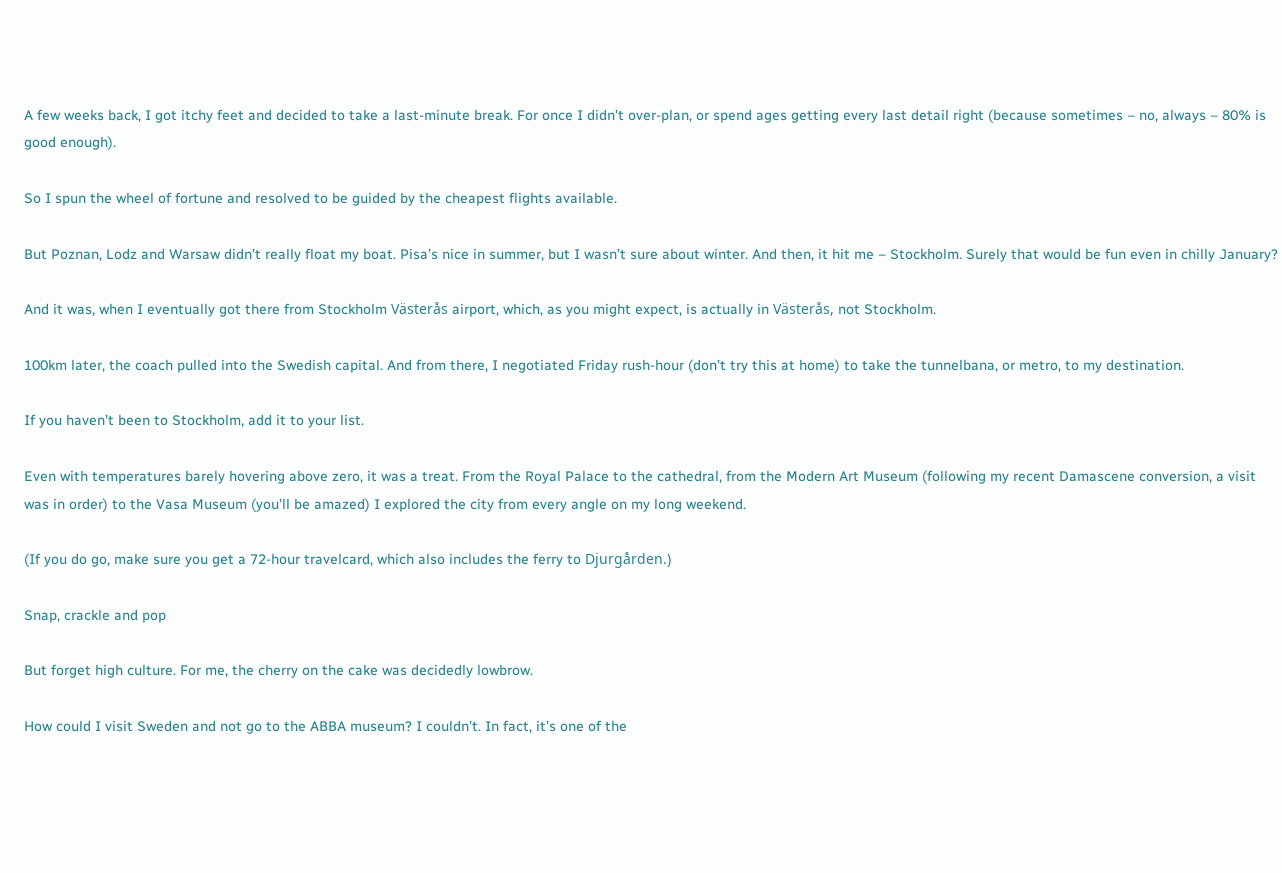A few weeks back, I got itchy feet and decided to take a last-minute break. For once I didn’t over-plan, or spend ages getting every last detail right (because sometimes – no, always – 80% is good enough).

So I spun the wheel of fortune and resolved to be guided by the cheapest flights available.

But Poznan, Lodz and Warsaw didn’t really float my boat. Pisa’s nice in summer, but I wasn’t sure about winter. And then, it hit me – Stockholm. Surely that would be fun even in chilly January?

And it was, when I eventually got there from Stockholm Västerås airport, which, as you might expect, is actually in Västerås, not Stockholm.

100km later, the coach pulled into the Swedish capital. And from there, I negotiated Friday rush-hour (don’t try this at home) to take the tunnelbana, or metro, to my destination.

If you haven’t been to Stockholm, add it to your list.

Even with temperatures barely hovering above zero, it was a treat. From the Royal Palace to the cathedral, from the Modern Art Museum (following my recent Damascene conversion, a visit was in order) to the Vasa Museum (you’ll be amazed) I explored the city from every angle on my long weekend.

(If you do go, make sure you get a 72-hour travelcard, which also includes the ferry to Djurgården.)

Snap, crackle and pop

But forget high culture. For me, the cherry on the cake was decidedly lowbrow.

How could I visit Sweden and not go to the ABBA museum? I couldn’t. In fact, it’s one of the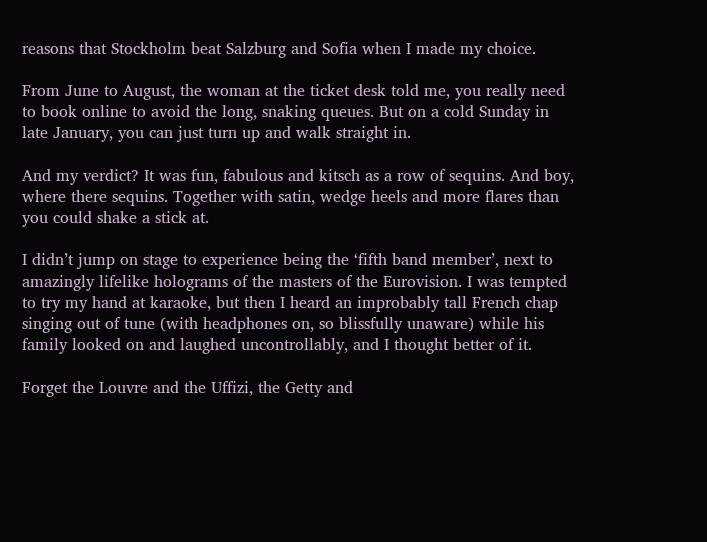reasons that Stockholm beat Salzburg and Sofia when I made my choice.

From June to August, the woman at the ticket desk told me, you really need to book online to avoid the long, snaking queues. But on a cold Sunday in late January, you can just turn up and walk straight in.

And my verdict? It was fun, fabulous and kitsch as a row of sequins. And boy, where there sequins. Together with satin, wedge heels and more flares than you could shake a stick at.

I didn’t jump on stage to experience being the ‘fifth band member’, next to amazingly lifelike holograms of the masters of the Eurovision. I was tempted to try my hand at karaoke, but then I heard an improbably tall French chap singing out of tune (with headphones on, so blissfully unaware) while his family looked on and laughed uncontrollably, and I thought better of it.

Forget the Louvre and the Uffizi, the Getty and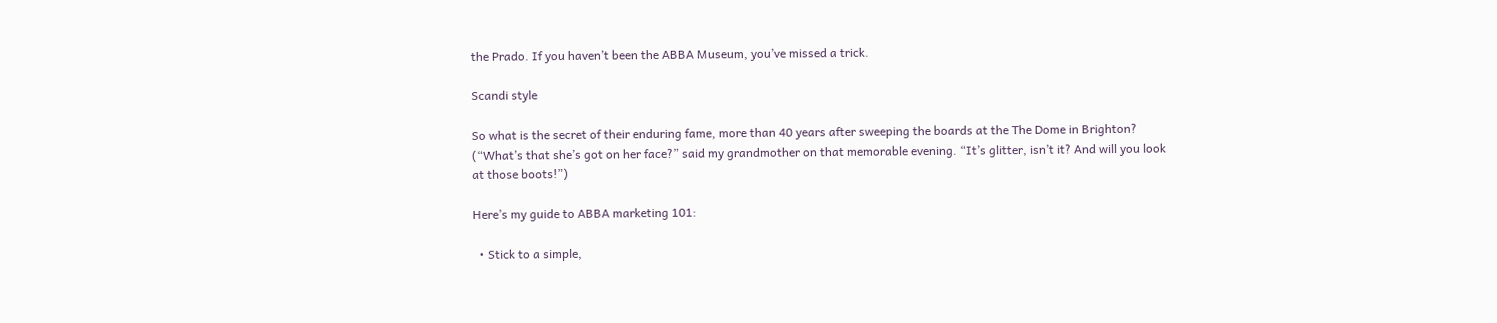the Prado. If you haven’t been the ABBA Museum, you’ve missed a trick.

Scandi style

So what is the secret of their enduring fame, more than 40 years after sweeping the boards at the The Dome in Brighton? (“What’s that she’s got on her face?” said my grandmother on that memorable evening. “It’s glitter, isn’t it? And will you look at those boots!”)

Here’s my guide to ABBA marketing 101:

  • Stick to a simple,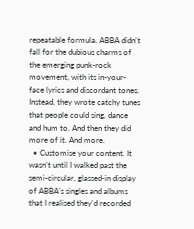repeatable formula. ABBA didn’t fall for the dubious charms of the emerging punk-rock movement, with its in-your-face lyrics and discordant tones. Instead, they wrote catchy tunes that people could sing, dance and hum to. And then they did more of it. And more.
  • Customise your content. It wasn’t until I walked past the semi-circular, glassed-in display of ABBA’s singles and albums that I realised they’d recorded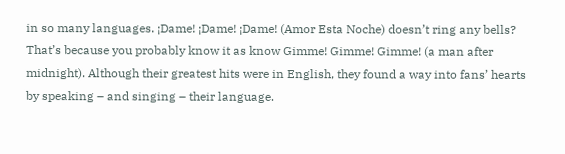in so many languages. ¡Dame! ¡Dame! ¡Dame! (Amor Esta Noche) doesn’t ring any bells? That’s because you probably know it as know Gimme! Gimme! Gimme! (a man after midnight). Although their greatest hits were in English, they found a way into fans’ hearts by speaking – and singing – their language.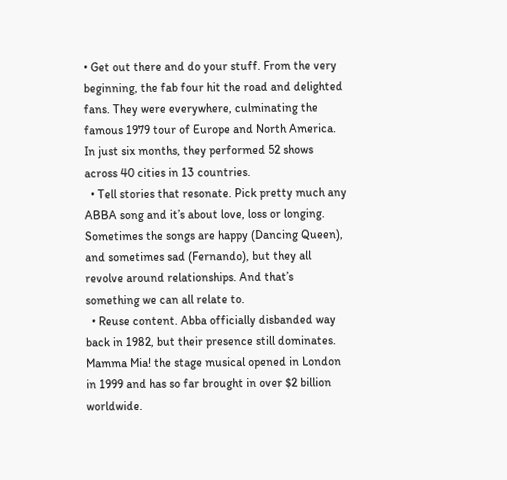• Get out there and do your stuff. From the very beginning, the fab four hit the road and delighted fans. They were everywhere, culminating the famous 1979 tour of Europe and North America. In just six months, they performed 52 shows across 40 cities in 13 countries.
  • Tell stories that resonate. Pick pretty much any ABBA song and it’s about love, loss or longing. Sometimes the songs are happy (Dancing Queen), and sometimes sad (Fernando), but they all revolve around relationships. And that’s something we can all relate to.
  • Reuse content. Abba officially disbanded way back in 1982, but their presence still dominates. Mamma Mia! the stage musical opened in London in 1999 and has so far brought in over $2 billion worldwide.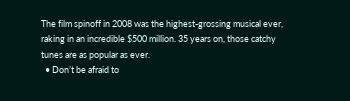The film spinoff in 2008 was the highest-grossing musical ever, raking in an incredible $500 million. 35 years on, those catchy tunes are as popular as ever.
  • Don’t be afraid to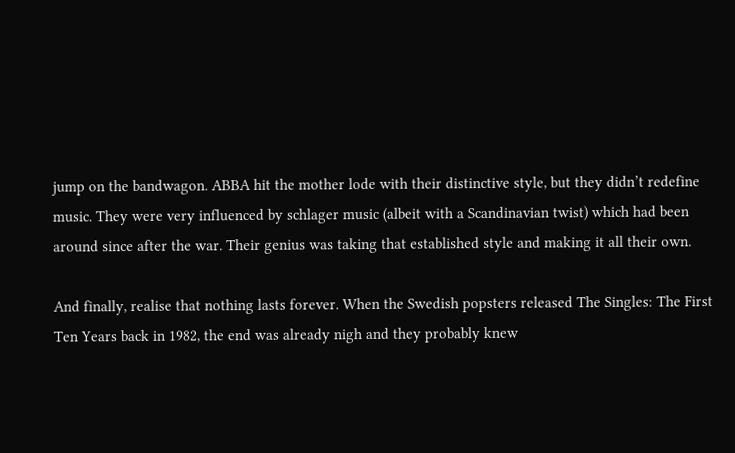jump on the bandwagon. ABBA hit the mother lode with their distinctive style, but they didn’t redefine music. They were very influenced by schlager music (albeit with a Scandinavian twist) which had been around since after the war. Their genius was taking that established style and making it all their own.

And finally, realise that nothing lasts forever. When the Swedish popsters released The Singles: The First Ten Years back in 1982, the end was already nigh and they probably knew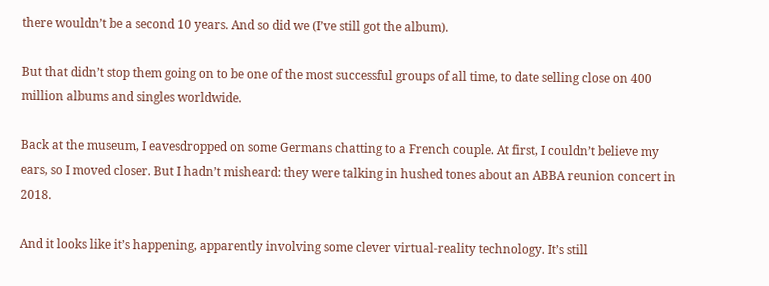there wouldn’t be a second 10 years. And so did we (I’ve still got the album).

But that didn’t stop them going on to be one of the most successful groups of all time, to date selling close on 400 million albums and singles worldwide.

Back at the museum, I eavesdropped on some Germans chatting to a French couple. At first, I couldn’t believe my ears, so I moved closer. But I hadn’t misheard: they were talking in hushed tones about an ABBA reunion concert in 2018.

And it looks like it’s happening, apparently involving some clever virtual-reality technology. It’s still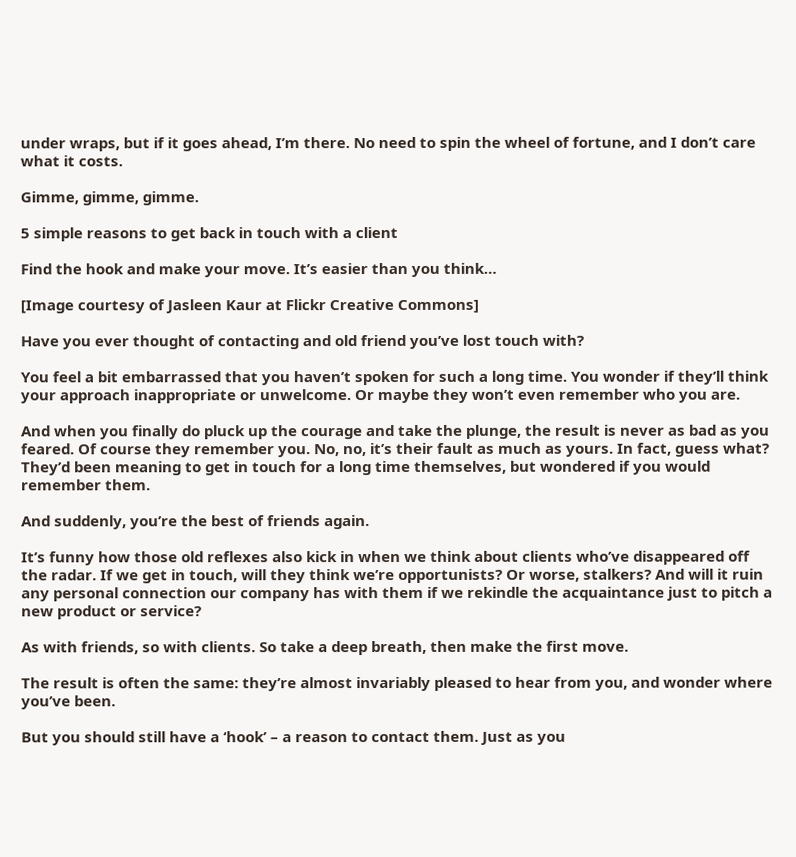under wraps, but if it goes ahead, I’m there. No need to spin the wheel of fortune, and I don’t care what it costs.

Gimme, gimme, gimme.

5 simple reasons to get back in touch with a client

Find the hook and make your move. It’s easier than you think…

[Image courtesy of Jasleen Kaur at Flickr Creative Commons]

Have you ever thought of contacting and old friend you’ve lost touch with?

You feel a bit embarrassed that you haven’t spoken for such a long time. You wonder if they’ll think your approach inappropriate or unwelcome. Or maybe they won’t even remember who you are.

And when you finally do pluck up the courage and take the plunge, the result is never as bad as you feared. Of course they remember you. No, no, it’s their fault as much as yours. In fact, guess what? They’d been meaning to get in touch for a long time themselves, but wondered if you would remember them.

And suddenly, you’re the best of friends again.

It’s funny how those old reflexes also kick in when we think about clients who’ve disappeared off the radar. If we get in touch, will they think we’re opportunists? Or worse, stalkers? And will it ruin any personal connection our company has with them if we rekindle the acquaintance just to pitch a new product or service?

As with friends, so with clients. So take a deep breath, then make the first move.

The result is often the same: they’re almost invariably pleased to hear from you, and wonder where you’ve been.

But you should still have a ‘hook’ – a reason to contact them. Just as you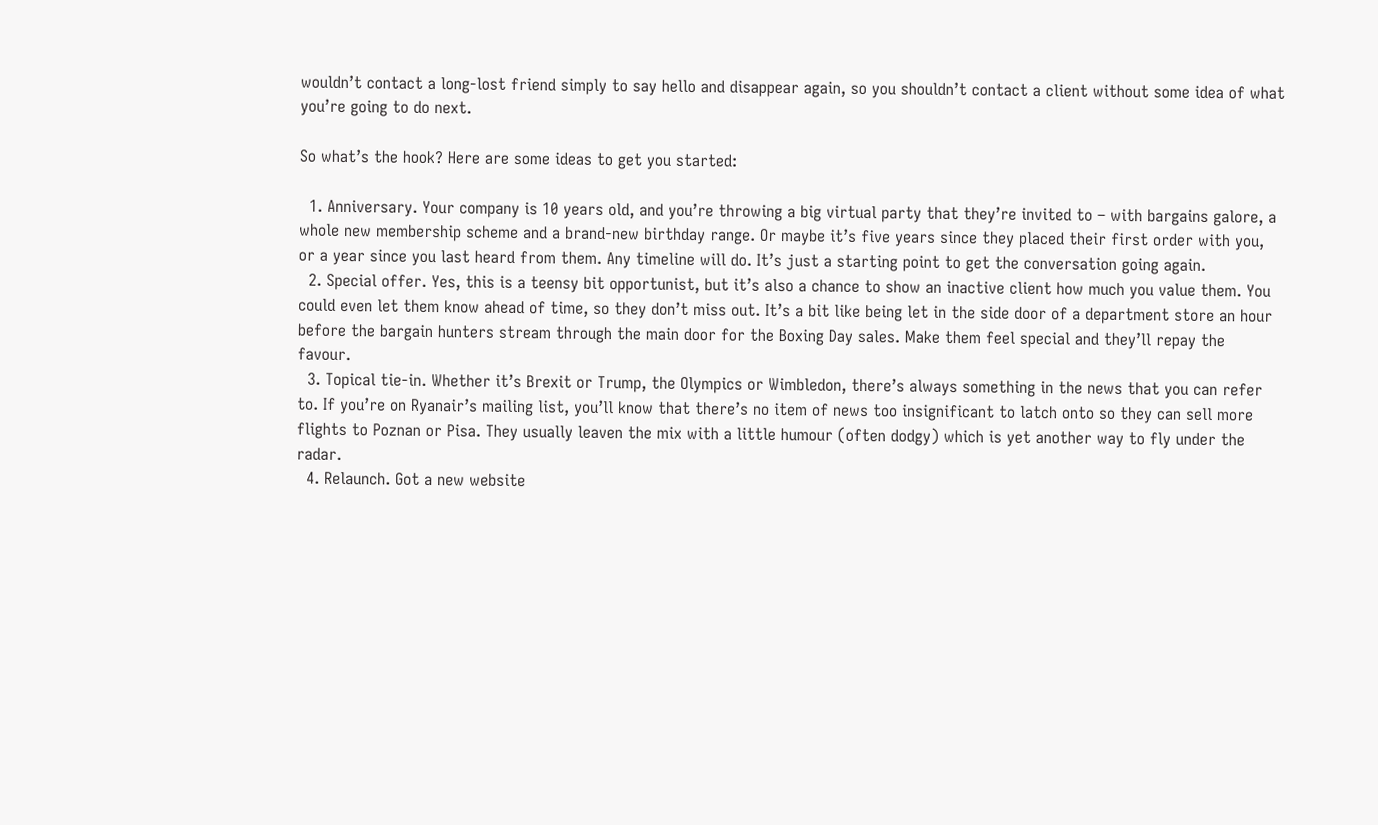wouldn’t contact a long-lost friend simply to say hello and disappear again, so you shouldn’t contact a client without some idea of what you’re going to do next.

So what’s the hook? Here are some ideas to get you started:

  1. Anniversary. Your company is 10 years old, and you’re throwing a big virtual party that they’re invited to – with bargains galore, a whole new membership scheme and a brand-new birthday range. Or maybe it’s five years since they placed their first order with you, or a year since you last heard from them. Any timeline will do. It’s just a starting point to get the conversation going again.
  2. Special offer. Yes, this is a teensy bit opportunist, but it’s also a chance to show an inactive client how much you value them. You could even let them know ahead of time, so they don’t miss out. It’s a bit like being let in the side door of a department store an hour before the bargain hunters stream through the main door for the Boxing Day sales. Make them feel special and they’ll repay the favour.
  3. Topical tie-in. Whether it’s Brexit or Trump, the Olympics or Wimbledon, there’s always something in the news that you can refer to. If you’re on Ryanair’s mailing list, you’ll know that there’s no item of news too insignificant to latch onto so they can sell more flights to Poznan or Pisa. They usually leaven the mix with a little humour (often dodgy) which is yet another way to fly under the radar.
  4. Relaunch. Got a new website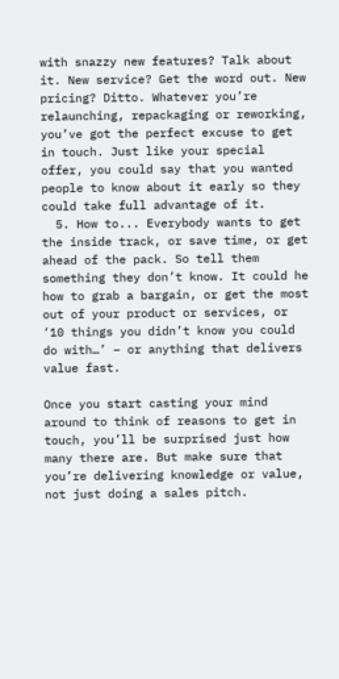with snazzy new features? Talk about it. New service? Get the word out. New pricing? Ditto. Whatever you’re relaunching, repackaging or reworking, you’ve got the perfect excuse to get in touch. Just like your special offer, you could say that you wanted people to know about it early so they could take full advantage of it.
  5. How to... Everybody wants to get the inside track, or save time, or get ahead of the pack. So tell them something they don’t know. It could he how to grab a bargain, or get the most out of your product or services, or ‘10 things you didn’t know you could do with…’ – or anything that delivers value fast.

Once you start casting your mind around to think of reasons to get in touch, you’ll be surprised just how many there are. But make sure that you’re delivering knowledge or value, not just doing a sales pitch.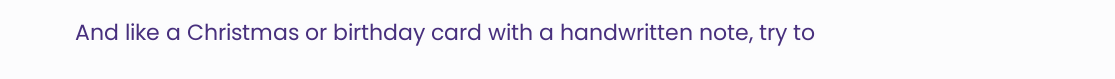And like a Christmas or birthday card with a handwritten note, try to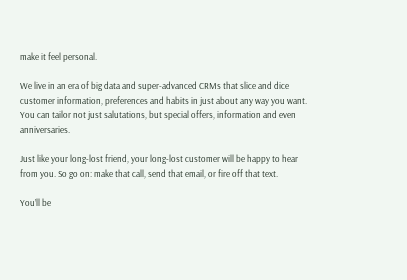make it feel personal.

We live in an era of big data and super-advanced CRMs that slice and dice customer information, preferences and habits in just about any way you want. You can tailor not just salutations, but special offers, information and even anniversaries.

Just like your long-lost friend, your long-lost customer will be happy to hear from you. So go on: make that call, send that email, or fire off that text.

You’ll be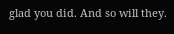glad you did. And so will they.